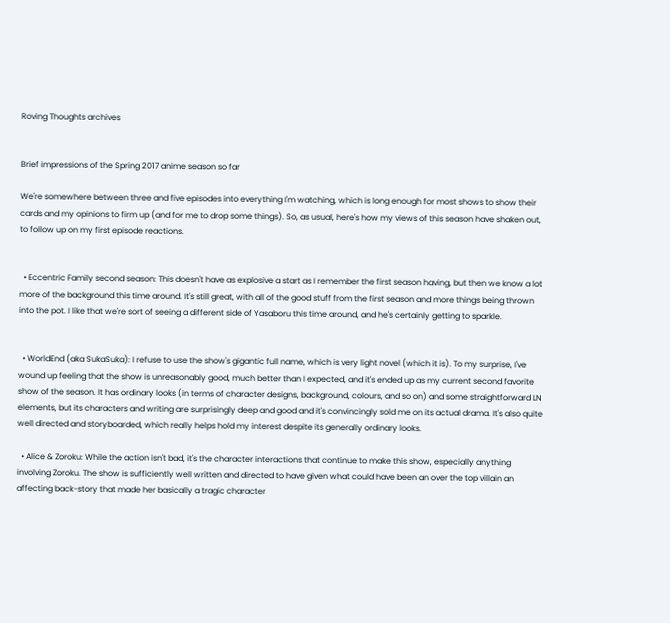Roving Thoughts archives


Brief impressions of the Spring 2017 anime season so far

We're somewhere between three and five episodes into everything I'm watching, which is long enough for most shows to show their cards and my opinions to firm up (and for me to drop some things). So, as usual, here's how my views of this season have shaken out, to follow up on my first episode reactions.


  • Eccentric Family second season: This doesn't have as explosive a start as I remember the first season having, but then we know a lot more of the background this time around. It's still great, with all of the good stuff from the first season and more things being thrown into the pot. I like that we're sort of seeing a different side of Yasaboru this time around, and he's certainly getting to sparkle.


  • WorldEnd (aka SukaSuka): I refuse to use the show's gigantic full name, which is very light novel (which it is). To my surprise, I've wound up feeling that the show is unreasonably good, much better than I expected, and it's ended up as my current second favorite show of the season. It has ordinary looks (in terms of character designs, background, colours, and so on) and some straightforward LN elements, but its characters and writing are surprisingly deep and good and it's convincingly sold me on its actual drama. It's also quite well directed and storyboarded, which really helps hold my interest despite its generally ordinary looks.

  • Alice & Zoroku: While the action isn't bad, it's the character interactions that continue to make this show, especially anything involving Zoroku. The show is sufficiently well written and directed to have given what could have been an over the top villain an affecting back-story that made her basically a tragic character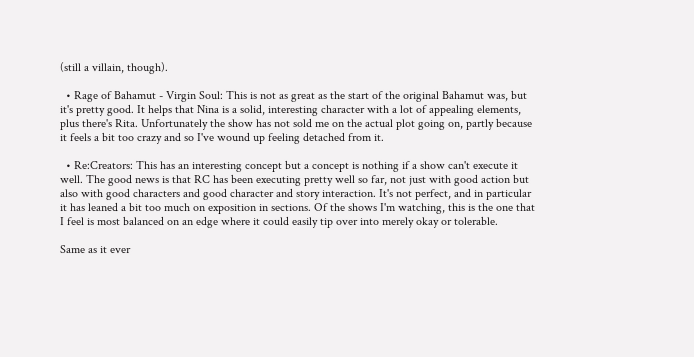(still a villain, though).

  • Rage of Bahamut - Virgin Soul: This is not as great as the start of the original Bahamut was, but it's pretty good. It helps that Nina is a solid, interesting character with a lot of appealing elements, plus there's Rita. Unfortunately the show has not sold me on the actual plot going on, partly because it feels a bit too crazy and so I've wound up feeling detached from it.

  • Re:Creators: This has an interesting concept but a concept is nothing if a show can't execute it well. The good news is that RC has been executing pretty well so far, not just with good action but also with good characters and good character and story interaction. It's not perfect, and in particular it has leaned a bit too much on exposition in sections. Of the shows I'm watching, this is the one that I feel is most balanced on an edge where it could easily tip over into merely okay or tolerable.

Same as it ever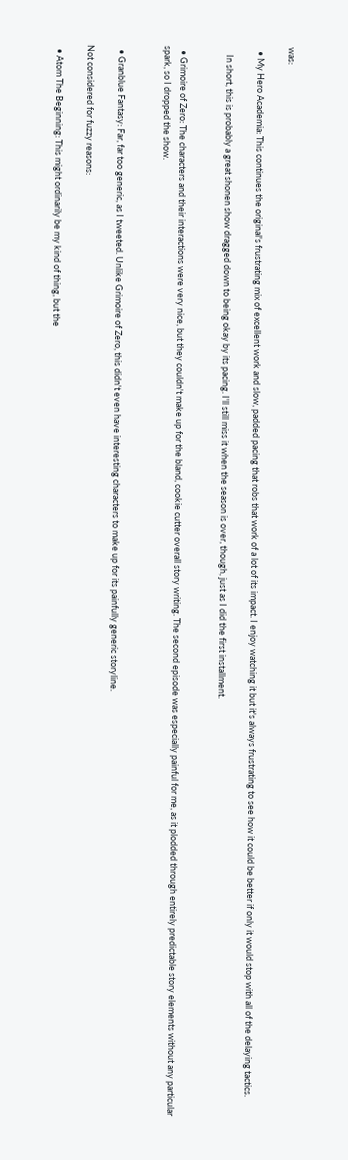was:

  • My Hero Academia: This continues the original's frustrating mix of excellent work and slow, padded pacing that robs that work of a lot of its impact. I enjoy watching it but it's always frustrating to see how it could be better if only it would stop with all of the delaying tactics.

    In short, this is probably a great shonen show dragged down to being okay by its pacing. I'll still miss it when the season is over, though, just as I did the first installment.


  • Grimoire of Zero: The characters and their interactions were very nice, but they couldn't make up for the bland, cookie cutter overall story writing. The second episode was especially painful for me, as it plodded through entirely predictable story elements without any particular spark, so I dropped the show.


  • Granblue Fantasy: Far, far too generic, as I tweeted. Unlike Grimoire of Zero, this didn't even have interesting characters to make up for its painfully generic storyline.

Not considered for fuzzy reasons:

  • Atom The Beginning: This might ordinarily be my kind of thing, but the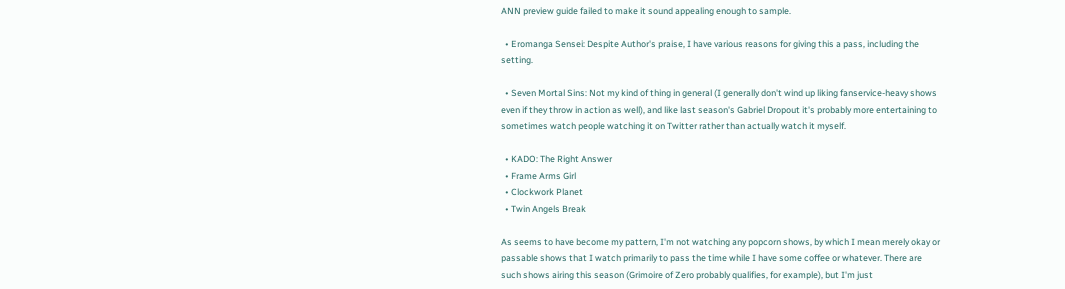ANN preview guide failed to make it sound appealing enough to sample.

  • Eromanga Sensei: Despite Author's praise, I have various reasons for giving this a pass, including the setting.

  • Seven Mortal Sins: Not my kind of thing in general (I generally don't wind up liking fanservice-heavy shows even if they throw in action as well), and like last season's Gabriel Dropout it's probably more entertaining to sometimes watch people watching it on Twitter rather than actually watch it myself.

  • KADO: The Right Answer
  • Frame Arms Girl
  • Clockwork Planet
  • Twin Angels Break

As seems to have become my pattern, I'm not watching any popcorn shows, by which I mean merely okay or passable shows that I watch primarily to pass the time while I have some coffee or whatever. There are such shows airing this season (Grimoire of Zero probably qualifies, for example), but I'm just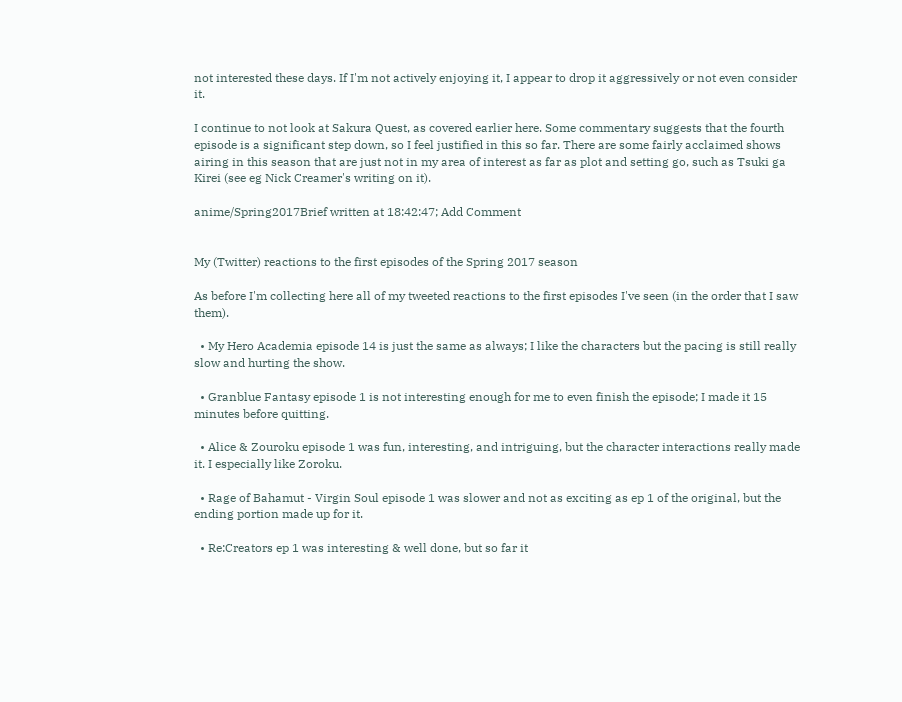not interested these days. If I'm not actively enjoying it, I appear to drop it aggressively or not even consider it.

I continue to not look at Sakura Quest, as covered earlier here. Some commentary suggests that the fourth episode is a significant step down, so I feel justified in this so far. There are some fairly acclaimed shows airing in this season that are just not in my area of interest as far as plot and setting go, such as Tsuki ga Kirei (see eg Nick Creamer's writing on it).

anime/Spring2017Brief written at 18:42:47; Add Comment


My (Twitter) reactions to the first episodes of the Spring 2017 season

As before I'm collecting here all of my tweeted reactions to the first episodes I've seen (in the order that I saw them).

  • My Hero Academia episode 14 is just the same as always; I like the characters but the pacing is still really slow and hurting the show.

  • Granblue Fantasy episode 1 is not interesting enough for me to even finish the episode; I made it 15 minutes before quitting.

  • Alice & Zouroku episode 1 was fun, interesting, and intriguing, but the character interactions really made it. I especially like Zoroku.

  • Rage of Bahamut - Virgin Soul episode 1 was slower and not as exciting as ep 1 of the original, but the ending portion made up for it.

  • Re:Creators ep 1 was interesting & well done, but so far it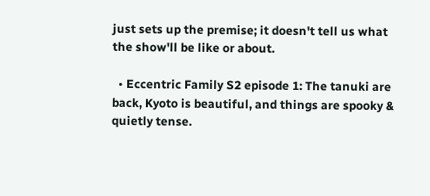just sets up the premise; it doesn't tell us what the show'll be like or about.

  • Eccentric Family S2 episode 1: The tanuki are back, Kyoto is beautiful, and things are spooky & quietly tense.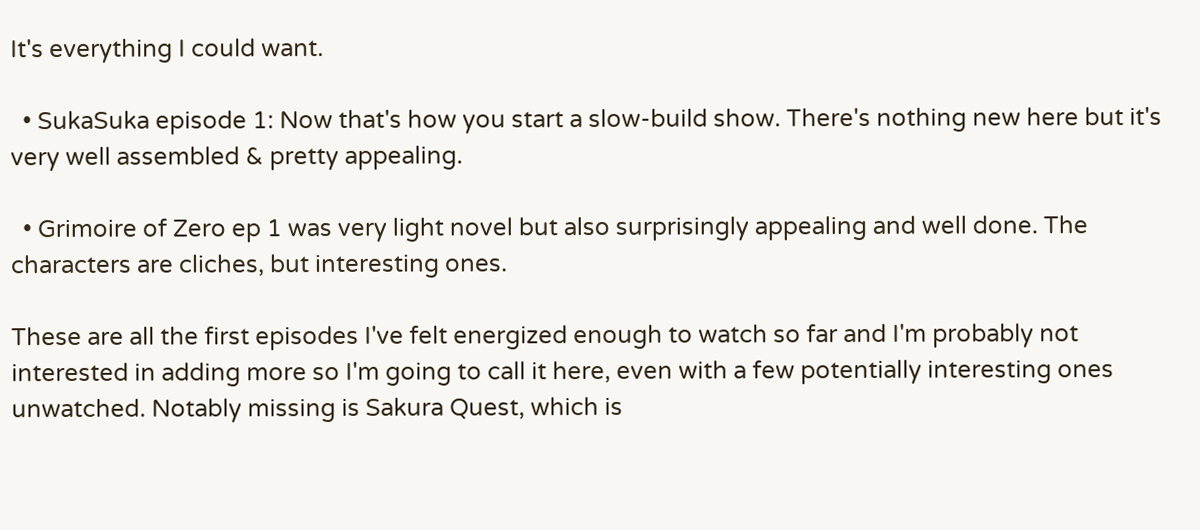It's everything I could want.

  • SukaSuka episode 1: Now that's how you start a slow-build show. There's nothing new here but it's very well assembled & pretty appealing.

  • Grimoire of Zero ep 1 was very light novel but also surprisingly appealing and well done. The characters are cliches, but interesting ones.

These are all the first episodes I've felt energized enough to watch so far and I'm probably not interested in adding more so I'm going to call it here, even with a few potentially interesting ones unwatched. Notably missing is Sakura Quest, which is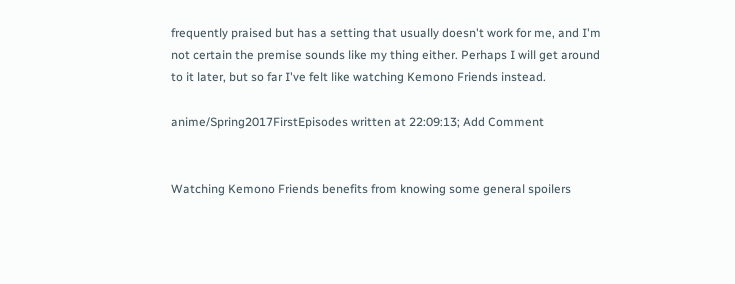frequently praised but has a setting that usually doesn't work for me, and I'm not certain the premise sounds like my thing either. Perhaps I will get around to it later, but so far I've felt like watching Kemono Friends instead.

anime/Spring2017FirstEpisodes written at 22:09:13; Add Comment


Watching Kemono Friends benefits from knowing some general spoilers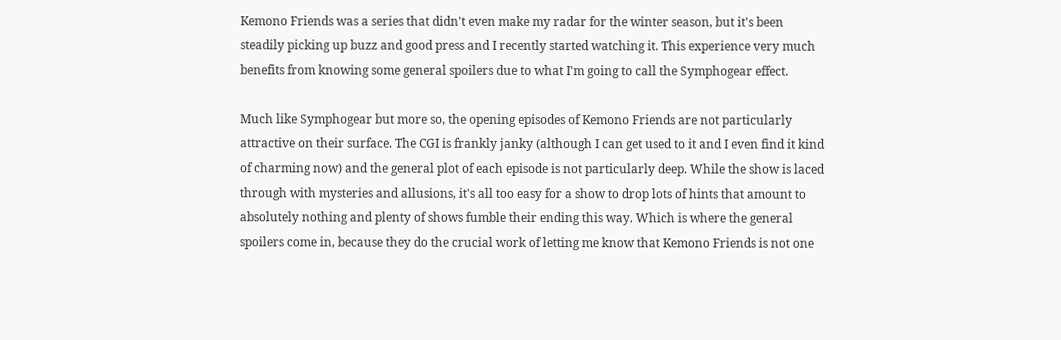Kemono Friends was a series that didn't even make my radar for the winter season, but it's been steadily picking up buzz and good press and I recently started watching it. This experience very much benefits from knowing some general spoilers due to what I'm going to call the Symphogear effect.

Much like Symphogear but more so, the opening episodes of Kemono Friends are not particularly attractive on their surface. The CGI is frankly janky (although I can get used to it and I even find it kind of charming now) and the general plot of each episode is not particularly deep. While the show is laced through with mysteries and allusions, it's all too easy for a show to drop lots of hints that amount to absolutely nothing and plenty of shows fumble their ending this way. Which is where the general spoilers come in, because they do the crucial work of letting me know that Kemono Friends is not one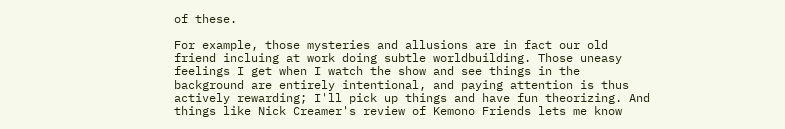of these.

For example, those mysteries and allusions are in fact our old friend incluing at work doing subtle worldbuilding. Those uneasy feelings I get when I watch the show and see things in the background are entirely intentional, and paying attention is thus actively rewarding; I'll pick up things and have fun theorizing. And things like Nick Creamer's review of Kemono Friends lets me know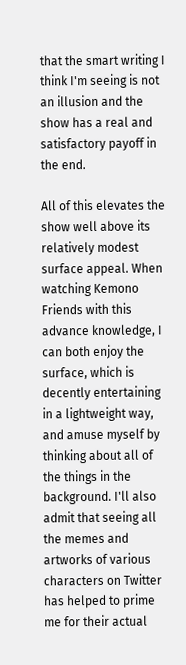that the smart writing I think I'm seeing is not an illusion and the show has a real and satisfactory payoff in the end.

All of this elevates the show well above its relatively modest surface appeal. When watching Kemono Friends with this advance knowledge, I can both enjoy the surface, which is decently entertaining in a lightweight way, and amuse myself by thinking about all of the things in the background. I'll also admit that seeing all the memes and artworks of various characters on Twitter has helped to prime me for their actual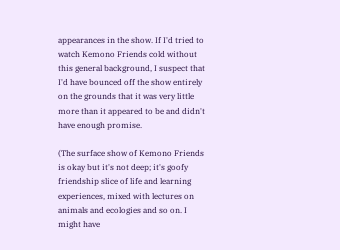appearances in the show. If I'd tried to watch Kemono Friends cold without this general background, I suspect that I'd have bounced off the show entirely on the grounds that it was very little more than it appeared to be and didn't have enough promise.

(The surface show of Kemono Friends is okay but it's not deep; it's goofy friendship slice of life and learning experiences, mixed with lectures on animals and ecologies and so on. I might have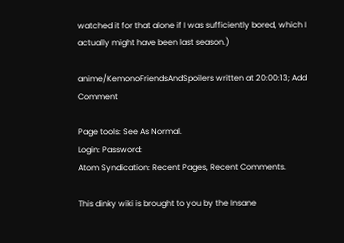watched it for that alone if I was sufficiently bored, which I actually might have been last season.)

anime/KemonoFriendsAndSpoilers written at 20:00:13; Add Comment

Page tools: See As Normal.
Login: Password:
Atom Syndication: Recent Pages, Recent Comments.

This dinky wiki is brought to you by the Insane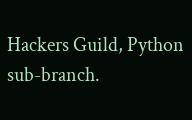Hackers Guild, Python sub-branch.